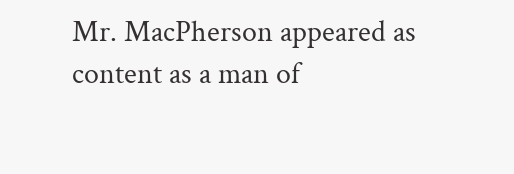Mr. MacPherson appeared as content as a man of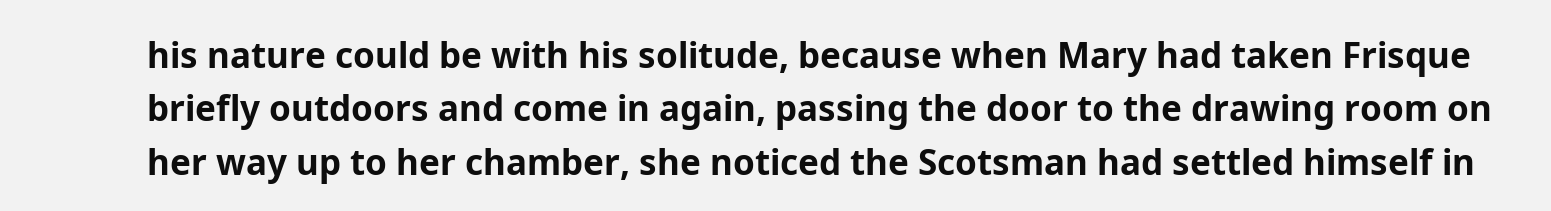his nature could be with his solitude, because when Mary had taken Frisque briefly outdoors and come in again, passing the door to the drawing room on her way up to her chamber, she noticed the Scotsman had settled himself in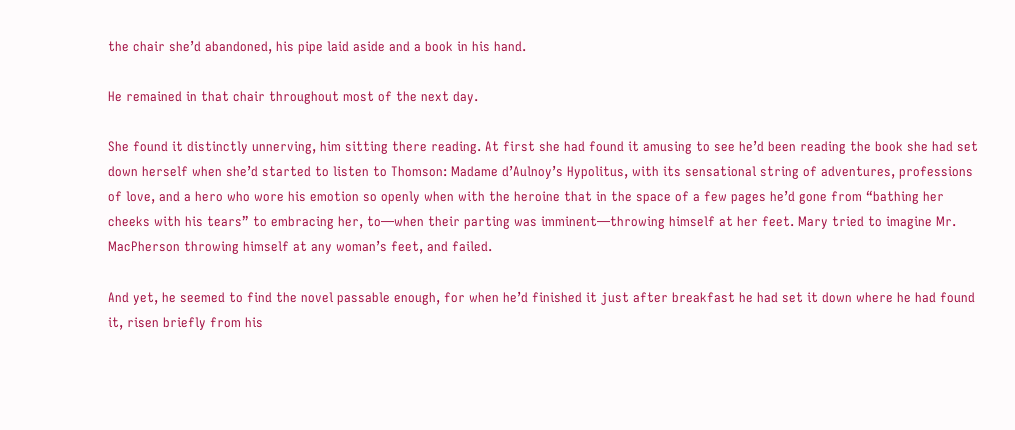the chair she’d abandoned, his pipe laid aside and a book in his hand.

He remained in that chair throughout most of the next day.

She found it distinctly unnerving, him sitting there reading. At first she had found it amusing to see he’d been reading the book she had set down herself when she’d started to listen to Thomson: Madame d’Aulnoy’s Hypolitus, with its sensational string of adventures, professions of love, and a hero who wore his emotion so openly when with the heroine that in the space of a few pages he’d gone from “bathing her cheeks with his tears” to embracing her, to—when their parting was imminent—throwing himself at her feet. Mary tried to imagine Mr. MacPherson throwing himself at any woman’s feet, and failed.

And yet, he seemed to find the novel passable enough, for when he’d finished it just after breakfast he had set it down where he had found it, risen briefly from his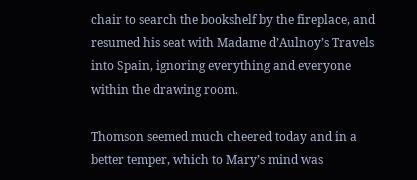chair to search the bookshelf by the fireplace, and resumed his seat with Madame d’Aulnoy’s Travels into Spain, ignoring everything and everyone within the drawing room.

Thomson seemed much cheered today and in a better temper, which to Mary’s mind was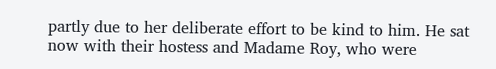partly due to her deliberate effort to be kind to him. He sat now with their hostess and Madame Roy, who were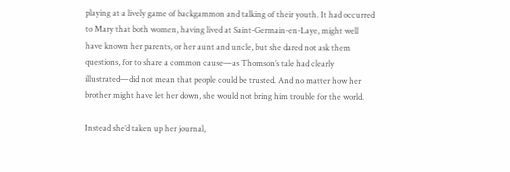playing at a lively game of backgammon and talking of their youth. It had occurred to Mary that both women, having lived at Saint-Germain-en-Laye, might well have known her parents, or her aunt and uncle, but she dared not ask them questions, for to share a common cause—as Thomson’s tale had clearly illustrated—did not mean that people could be trusted. And no matter how her brother might have let her down, she would not bring him trouble for the world.

Instead she’d taken up her journal,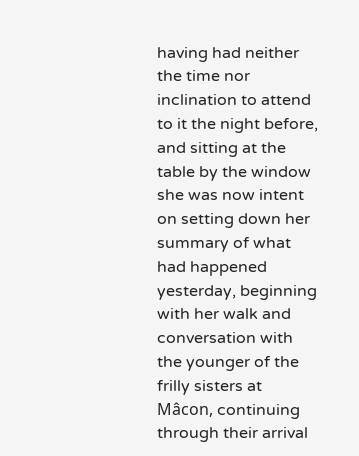having had neither the time nor inclination to attend to it the night before, and sitting at the table by the window she was now intent on setting down her summary of what had happened yesterday, beginning with her walk and conversation with the younger of the frilly sisters at Mâcon, continuing through their arrival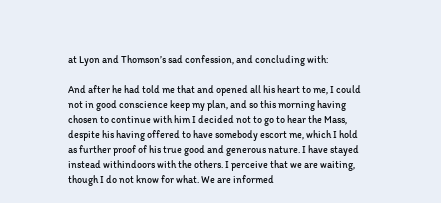at Lyon and Thomson’s sad confession, and concluding with:

And after he had told me that and opened all his heart to me, I could not in good conscience keep my plan, and so this morning having chosen to continue with him I decided not to go to hear the Mass, despite his having offered to have somebody escort me, which I hold as further proof of his true good and generous nature. I have stayed instead withindoors with the others. I perceive that we are waiting, though I do not know for what. We are informed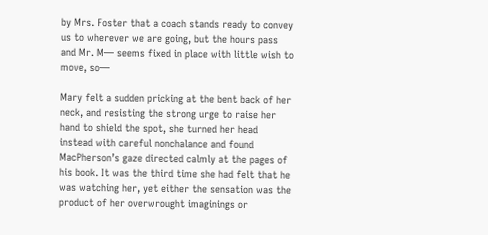by Mrs. Foster that a coach stands ready to convey us to wherever we are going, but the hours pass and Mr. M— seems fixed in place with little wish to move, so—

Mary felt a sudden pricking at the bent back of her neck, and resisting the strong urge to raise her hand to shield the spot, she turned her head instead with careful nonchalance and found MacPherson’s gaze directed calmly at the pages of his book. It was the third time she had felt that he was watching her, yet either the sensation was the product of her overwrought imaginings or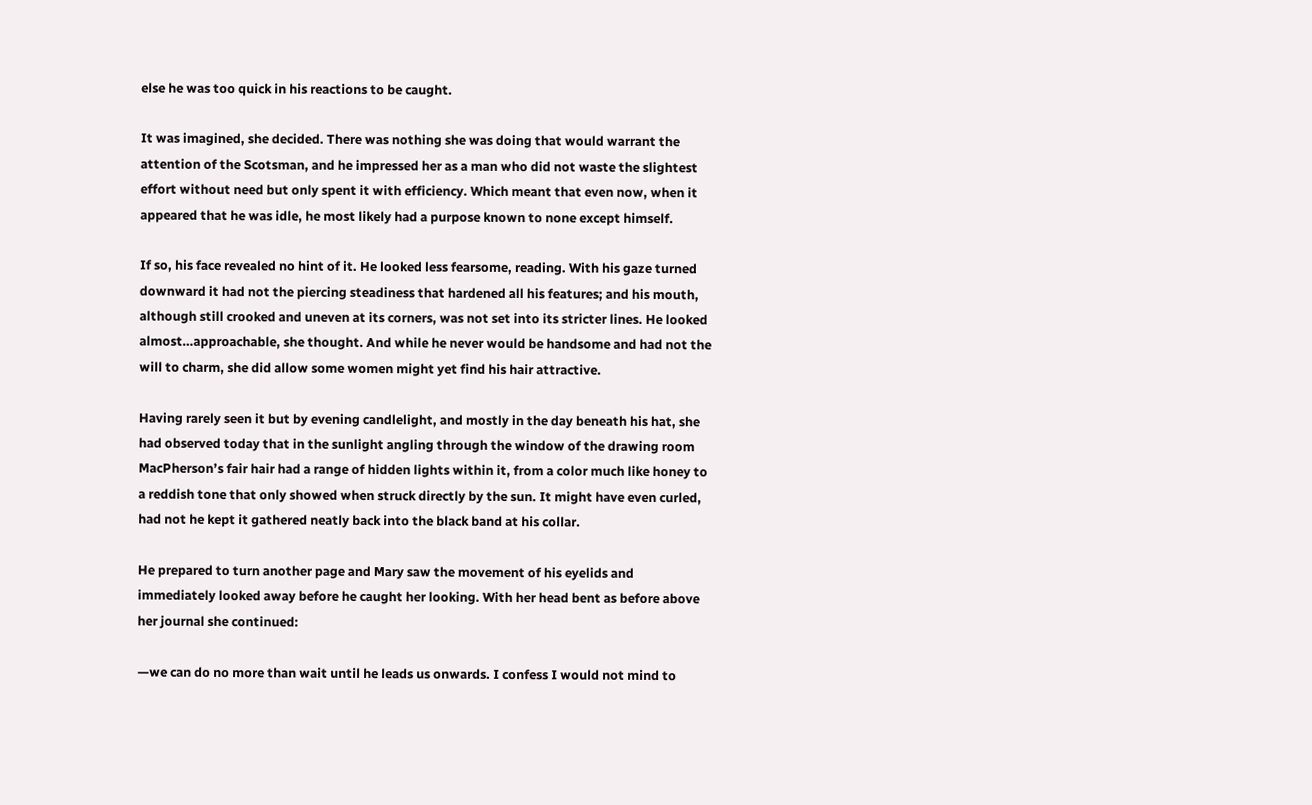else he was too quick in his reactions to be caught.

It was imagined, she decided. There was nothing she was doing that would warrant the attention of the Scotsman, and he impressed her as a man who did not waste the slightest effort without need but only spent it with efficiency. Which meant that even now, when it appeared that he was idle, he most likely had a purpose known to none except himself.

If so, his face revealed no hint of it. He looked less fearsome, reading. With his gaze turned downward it had not the piercing steadiness that hardened all his features; and his mouth, although still crooked and uneven at its corners, was not set into its stricter lines. He looked almost…approachable, she thought. And while he never would be handsome and had not the will to charm, she did allow some women might yet find his hair attractive.

Having rarely seen it but by evening candlelight, and mostly in the day beneath his hat, she had observed today that in the sunlight angling through the window of the drawing room MacPherson’s fair hair had a range of hidden lights within it, from a color much like honey to a reddish tone that only showed when struck directly by the sun. It might have even curled, had not he kept it gathered neatly back into the black band at his collar.

He prepared to turn another page and Mary saw the movement of his eyelids and immediately looked away before he caught her looking. With her head bent as before above her journal she continued:

—we can do no more than wait until he leads us onwards. I confess I would not mind to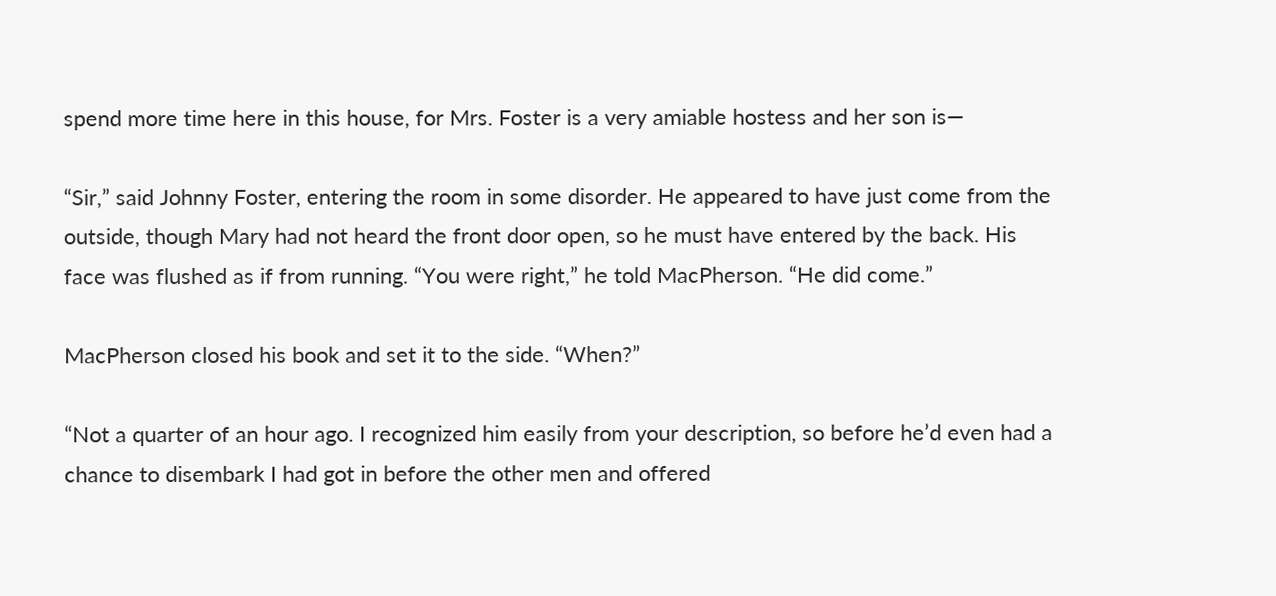spend more time here in this house, for Mrs. Foster is a very amiable hostess and her son is—

“Sir,” said Johnny Foster, entering the room in some disorder. He appeared to have just come from the outside, though Mary had not heard the front door open, so he must have entered by the back. His face was flushed as if from running. “You were right,” he told MacPherson. “He did come.”

MacPherson closed his book and set it to the side. “When?”

“Not a quarter of an hour ago. I recognized him easily from your description, so before he’d even had a chance to disembark I had got in before the other men and offered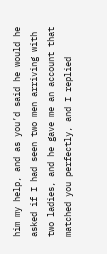him my help, and as you’d said he would he asked if I had seen two men arriving with two ladies, and he gave me an account that matched you perfectly, and I replied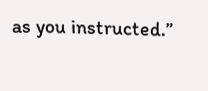as you instructed.”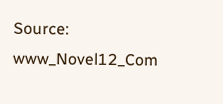Source: www_Novel12_Com